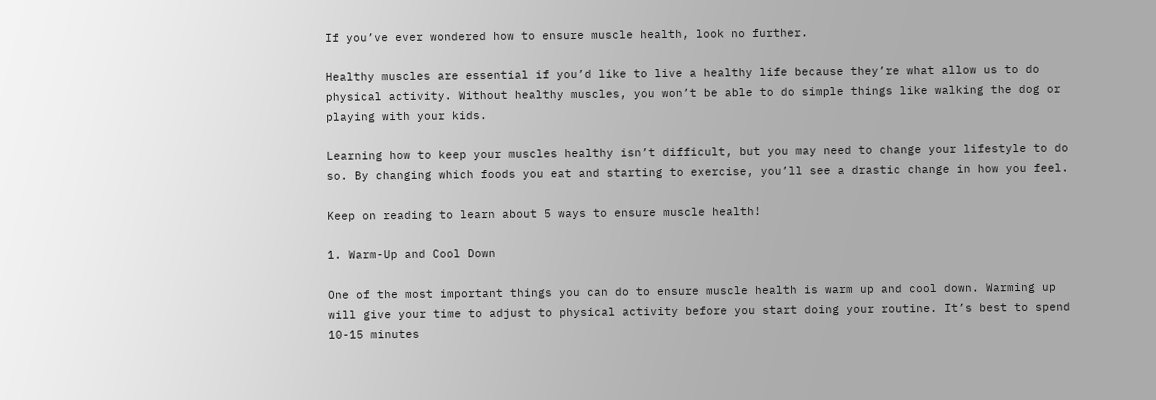If you’ve ever wondered how to ensure muscle health, look no further.

Healthy muscles are essential if you’d like to live a healthy life because they’re what allow us to do physical activity. Without healthy muscles, you won’t be able to do simple things like walking the dog or playing with your kids.

Learning how to keep your muscles healthy isn’t difficult, but you may need to change your lifestyle to do so. By changing which foods you eat and starting to exercise, you’ll see a drastic change in how you feel.

Keep on reading to learn about 5 ways to ensure muscle health!

1. Warm-Up and Cool Down

One of the most important things you can do to ensure muscle health is warm up and cool down. Warming up will give your time to adjust to physical activity before you start doing your routine. It’s best to spend 10-15 minutes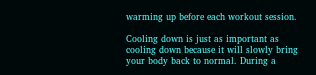warming up before each workout session.

Cooling down is just as important as cooling down because it will slowly bring your body back to normal. During a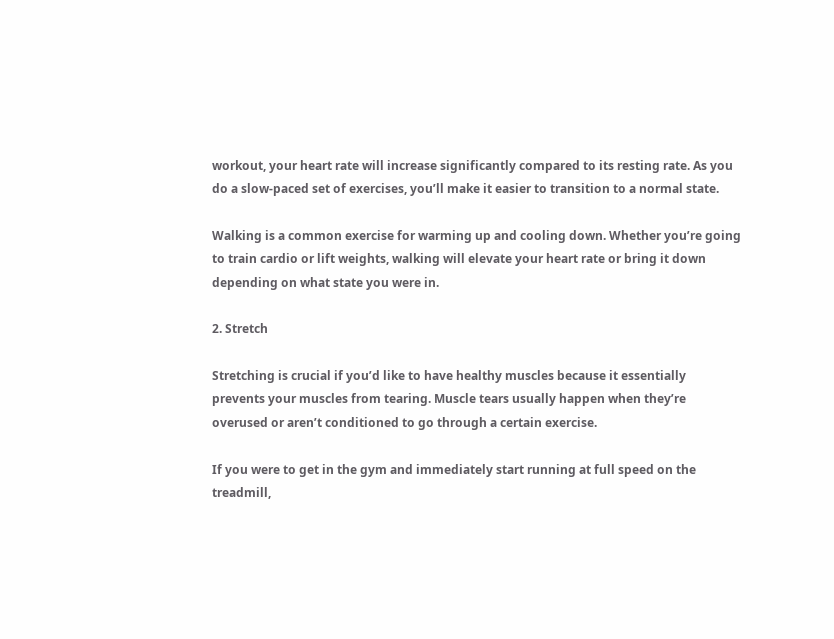workout, your heart rate will increase significantly compared to its resting rate. As you do a slow-paced set of exercises, you’ll make it easier to transition to a normal state.

Walking is a common exercise for warming up and cooling down. Whether you’re going to train cardio or lift weights, walking will elevate your heart rate or bring it down depending on what state you were in.

2. Stretch

Stretching is crucial if you’d like to have healthy muscles because it essentially prevents your muscles from tearing. Muscle tears usually happen when they’re overused or aren’t conditioned to go through a certain exercise.

If you were to get in the gym and immediately start running at full speed on the treadmill,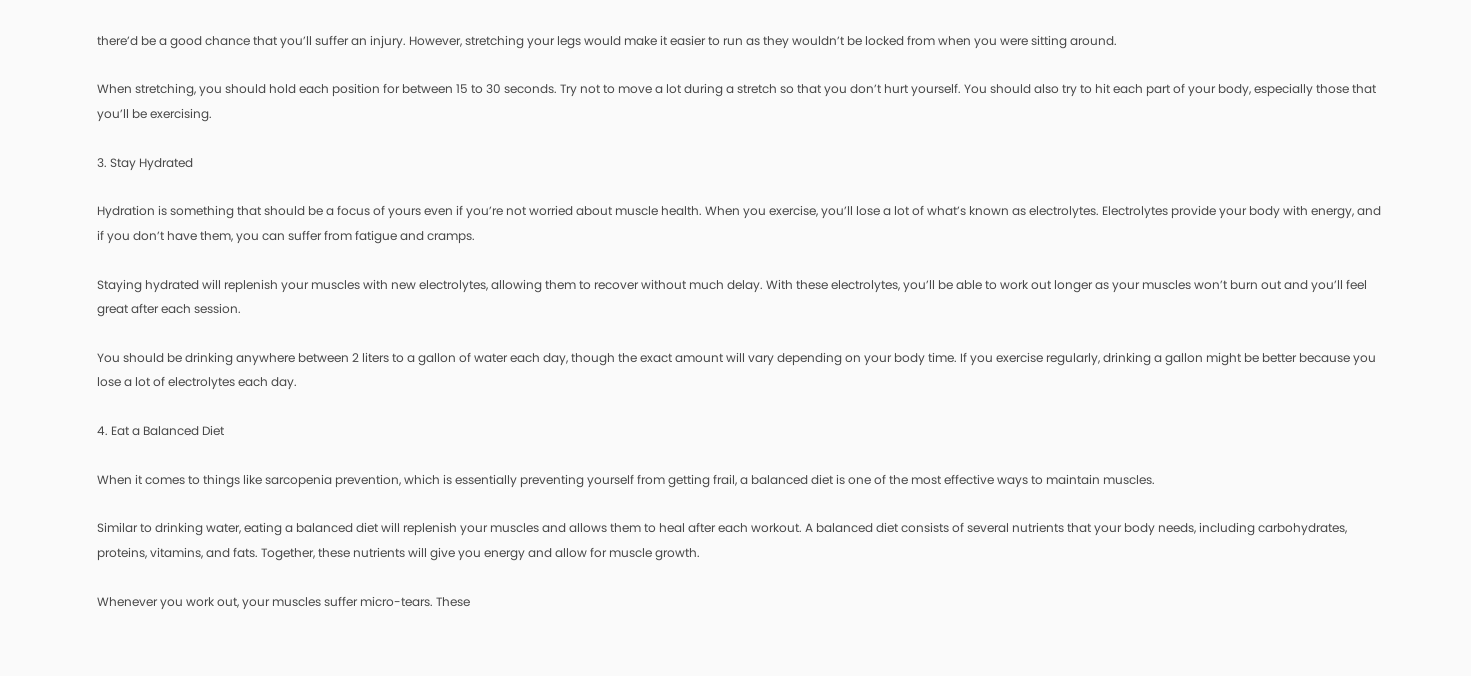there’d be a good chance that you’ll suffer an injury. However, stretching your legs would make it easier to run as they wouldn’t be locked from when you were sitting around.

When stretching, you should hold each position for between 15 to 30 seconds. Try not to move a lot during a stretch so that you don’t hurt yourself. You should also try to hit each part of your body, especially those that you’ll be exercising.

3. Stay Hydrated

Hydration is something that should be a focus of yours even if you’re not worried about muscle health. When you exercise, you’ll lose a lot of what’s known as electrolytes. Electrolytes provide your body with energy, and if you don’t have them, you can suffer from fatigue and cramps.

Staying hydrated will replenish your muscles with new electrolytes, allowing them to recover without much delay. With these electrolytes, you’ll be able to work out longer as your muscles won’t burn out and you’ll feel great after each session.

You should be drinking anywhere between 2 liters to a gallon of water each day, though the exact amount will vary depending on your body time. If you exercise regularly, drinking a gallon might be better because you lose a lot of electrolytes each day.

4. Eat a Balanced Diet

When it comes to things like sarcopenia prevention, which is essentially preventing yourself from getting frail, a balanced diet is one of the most effective ways to maintain muscles.

Similar to drinking water, eating a balanced diet will replenish your muscles and allows them to heal after each workout. A balanced diet consists of several nutrients that your body needs, including carbohydrates, proteins, vitamins, and fats. Together, these nutrients will give you energy and allow for muscle growth.

Whenever you work out, your muscles suffer micro-tears. These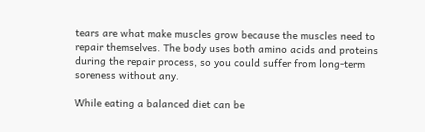tears are what make muscles grow because the muscles need to repair themselves. The body uses both amino acids and proteins during the repair process, so you could suffer from long-term soreness without any.

While eating a balanced diet can be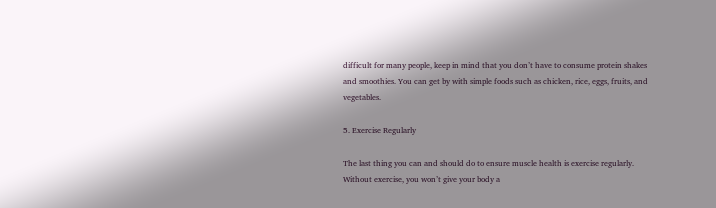difficult for many people, keep in mind that you don’t have to consume protein shakes and smoothies. You can get by with simple foods such as chicken, rice, eggs, fruits, and vegetables.

5. Exercise Regularly

The last thing you can and should do to ensure muscle health is exercise regularly. Without exercise, you won’t give your body a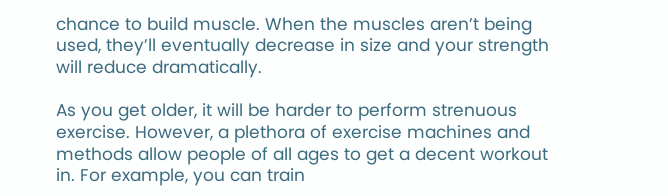chance to build muscle. When the muscles aren’t being used, they’ll eventually decrease in size and your strength will reduce dramatically.

As you get older, it will be harder to perform strenuous exercise. However, a plethora of exercise machines and methods allow people of all ages to get a decent workout in. For example, you can train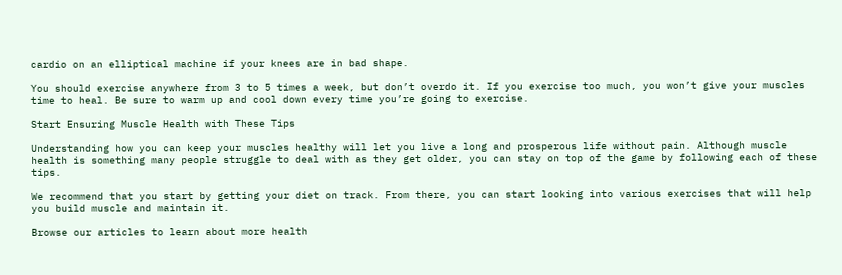cardio on an elliptical machine if your knees are in bad shape.

You should exercise anywhere from 3 to 5 times a week, but don’t overdo it. If you exercise too much, you won’t give your muscles time to heal. Be sure to warm up and cool down every time you’re going to exercise.

Start Ensuring Muscle Health with These Tips

Understanding how you can keep your muscles healthy will let you live a long and prosperous life without pain. Although muscle health is something many people struggle to deal with as they get older, you can stay on top of the game by following each of these tips.

We recommend that you start by getting your diet on track. From there, you can start looking into various exercises that will help you build muscle and maintain it.

Browse our articles to learn about more health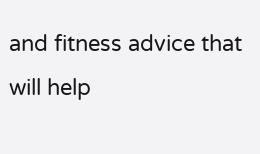and fitness advice that will help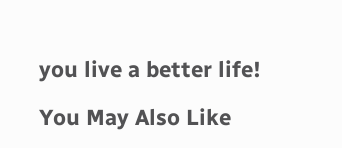you live a better life!

You May Also Like